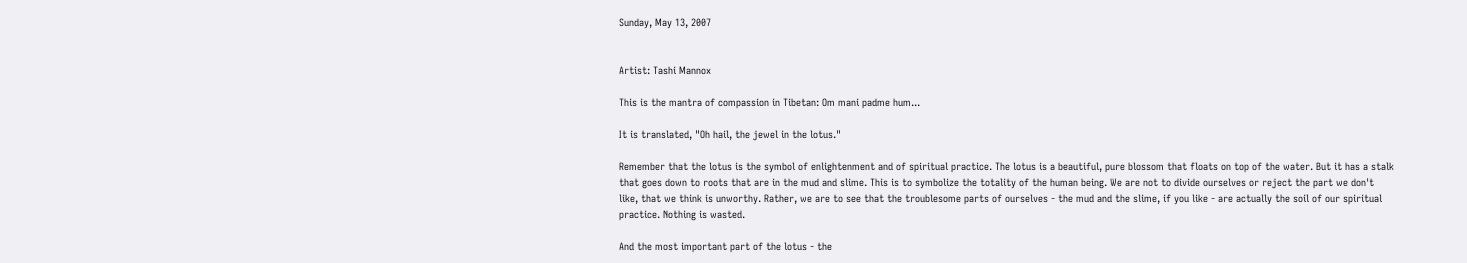Sunday, May 13, 2007


Artist: Tashi Mannox

This is the mantra of compassion in Tibetan: Om mani padme hum...

It is translated, "Oh hail, the jewel in the lotus."

Remember that the lotus is the symbol of enlightenment and of spiritual practice. The lotus is a beautiful, pure blossom that floats on top of the water. But it has a stalk that goes down to roots that are in the mud and slime. This is to symbolize the totality of the human being. We are not to divide ourselves or reject the part we don't like, that we think is unworthy. Rather, we are to see that the troublesome parts of ourselves - the mud and the slime, if you like - are actually the soil of our spiritual practice. Nothing is wasted.

And the most important part of the lotus - the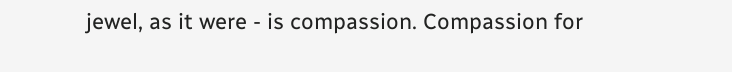jewel, as it were - is compassion. Compassion for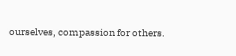ourselves, compassion for others.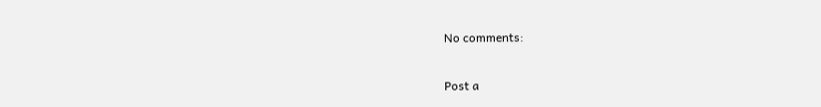No comments:

Post a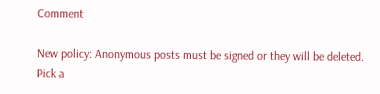Comment

New policy: Anonymous posts must be signed or they will be deleted. Pick a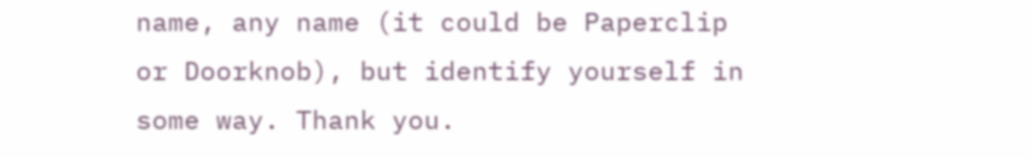name, any name (it could be Paperclip or Doorknob), but identify yourself in some way. Thank you.